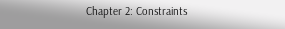Chapter 2: Constraints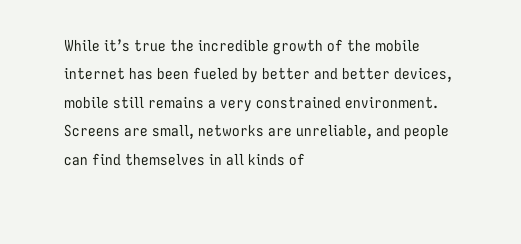While it’s true the incredible growth of the mobile internet has been fueled by better and better devices, mobile still remains a very constrained environment. Screens are small, networks are unreliable, and people can find themselves in all kinds of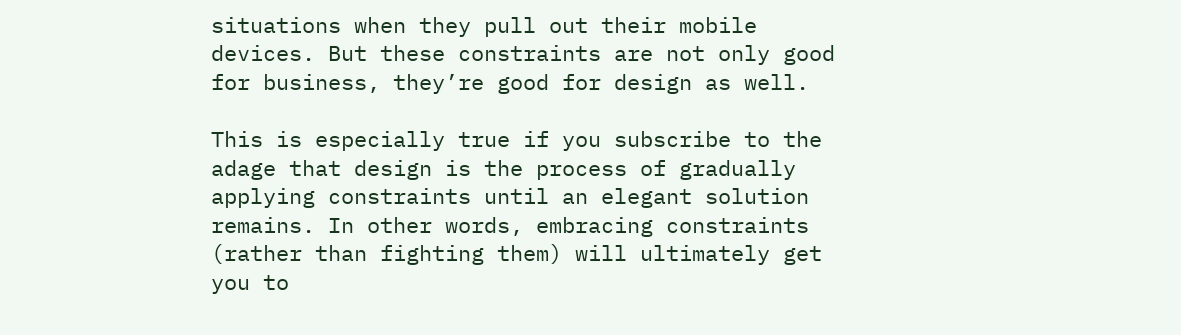situations when they pull out their mobile devices. But these constraints are not only good for business, they’re good for design as well.

This is especially true if you subscribe to the adage that design is the process of gradually applying constraints until an elegant solution remains. In other words, embracing constraints (rather than fighting them) will ultimately get you to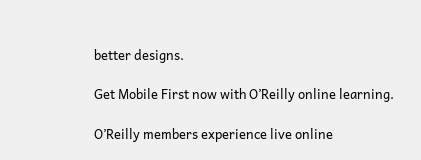better designs.

Get Mobile First now with O’Reilly online learning.

O’Reilly members experience live online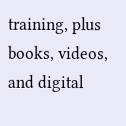training, plus books, videos, and digital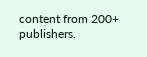content from 200+ publishers.